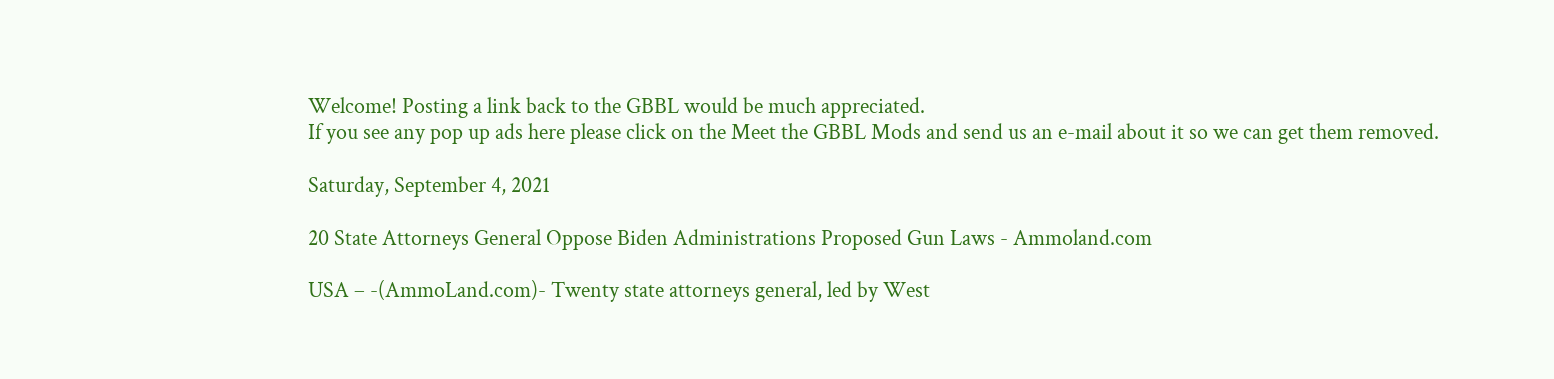Welcome! Posting a link back to the GBBL would be much appreciated.
If you see any pop up ads here please click on the Meet the GBBL Mods and send us an e-mail about it so we can get them removed.

Saturday, September 4, 2021

20 State Attorneys General Oppose Biden Administrations Proposed Gun Laws - Ammoland.com

USA – -(AmmoLand.com)- Twenty state attorneys general, led by West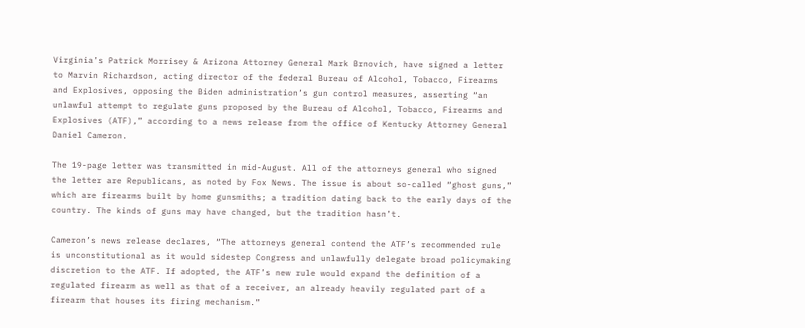Virginia’s Patrick Morrisey & Arizona Attorney General Mark Brnovich, have signed a letter to Marvin Richardson, acting director of the federal Bureau of Alcohol, Tobacco, Firearms and Explosives, opposing the Biden administration’s gun control measures, asserting “an unlawful attempt to regulate guns proposed by the Bureau of Alcohol, Tobacco, Firearms and Explosives (ATF),” according to a news release from the office of Kentucky Attorney General Daniel Cameron.

The 19-page letter was transmitted in mid-August. All of the attorneys general who signed the letter are Republicans, as noted by Fox News. The issue is about so-called “ghost guns,” which are firearms built by home gunsmiths; a tradition dating back to the early days of the country. The kinds of guns may have changed, but the tradition hasn’t.

Cameron’s news release declares, “The attorneys general contend the ATF’s recommended rule is unconstitutional as it would sidestep Congress and unlawfully delegate broad policymaking discretion to the ATF. If adopted, the ATF’s new rule would expand the definition of a regulated firearm as well as that of a receiver, an already heavily regulated part of a firearm that houses its firing mechanism.”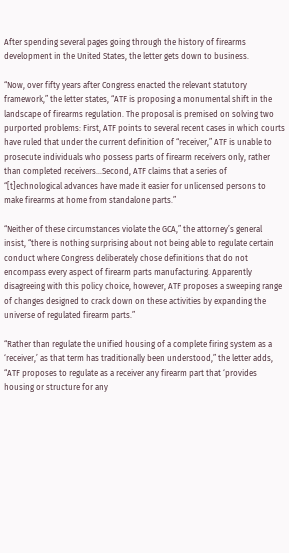After spending several pages going through the history of firearms development in the United States, the letter gets down to business.

“Now, over fifty years after Congress enacted the relevant statutory framework,” the letter states, “ATF is proposing a monumental shift in the landscape of firearms regulation. The proposal is premised on solving two purported problems: First, ATF points to several recent cases in which courts have ruled that under the current definition of “receiver,” ATF is unable to prosecute individuals who possess parts of firearm receivers only, rather than completed receivers…Second, ATF claims that a series of “[t]echnological advances have made it easier for unlicensed persons to make firearms at home from standalone parts.”

“Neither of these circumstances violate the GCA,” the attorney’s general insist, “there is nothing surprising about not being able to regulate certain conduct where Congress deliberately chose definitions that do not encompass every aspect of firearm parts manufacturing. Apparently disagreeing with this policy choice, however, ATF proposes a sweeping range of changes designed to crack down on these activities by expanding the universe of regulated firearm parts.”

“Rather than regulate the unified housing of a complete firing system as a ‘receiver,’ as that term has traditionally been understood,” the letter adds, “ATF proposes to regulate as a receiver any firearm part that ‘provides housing or structure for any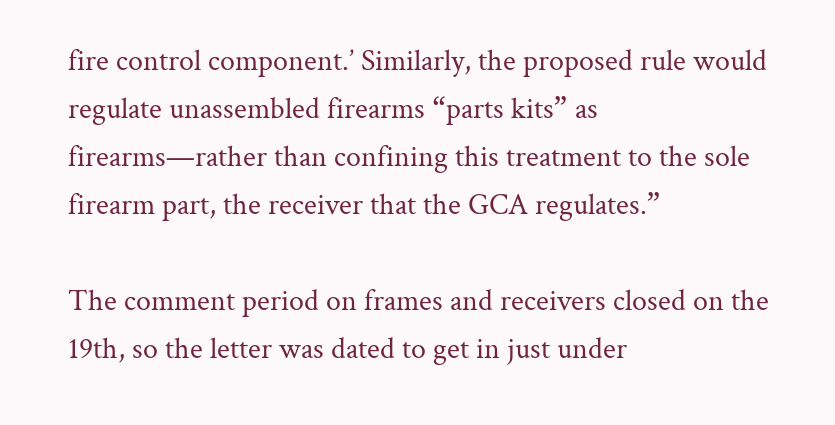fire control component.’ Similarly, the proposed rule would regulate unassembled firearms “parts kits” as firearms—rather than confining this treatment to the sole firearm part, the receiver that the GCA regulates.”

The comment period on frames and receivers closed on the 19th, so the letter was dated to get in just under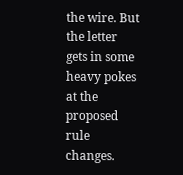the wire. But the letter gets in some heavy pokes at the proposed rule changes.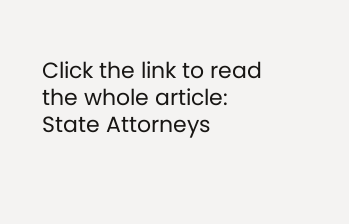Click the link to read the whole article:   State Attorneys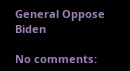General Oppose Biden

No comments: